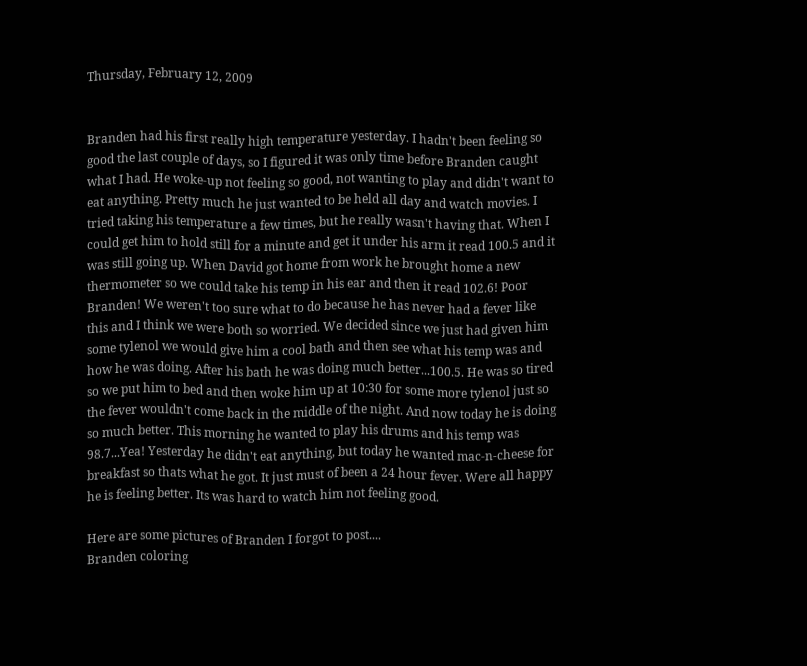Thursday, February 12, 2009


Branden had his first really high temperature yesterday. I hadn't been feeling so good the last couple of days, so I figured it was only time before Branden caught what I had. He woke-up not feeling so good, not wanting to play and didn't want to eat anything. Pretty much he just wanted to be held all day and watch movies. I tried taking his temperature a few times, but he really wasn't having that. When I could get him to hold still for a minute and get it under his arm it read 100.5 and it was still going up. When David got home from work he brought home a new thermometer so we could take his temp in his ear and then it read 102.6! Poor Branden! We weren't too sure what to do because he has never had a fever like this and I think we were both so worried. We decided since we just had given him some tylenol we would give him a cool bath and then see what his temp was and how he was doing. After his bath he was doing much better...100.5. He was so tired so we put him to bed and then woke him up at 10:30 for some more tylenol just so the fever wouldn't come back in the middle of the night. And now today he is doing so much better. This morning he wanted to play his drums and his temp was 98.7...Yea! Yesterday he didn't eat anything, but today he wanted mac-n-cheese for breakfast so thats what he got. It just must of been a 24 hour fever. Were all happy he is feeling better. Its was hard to watch him not feeling good.

Here are some pictures of Branden I forgot to post....
Branden coloring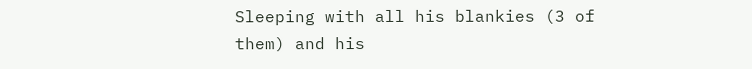Sleeping with all his blankies (3 of them) and his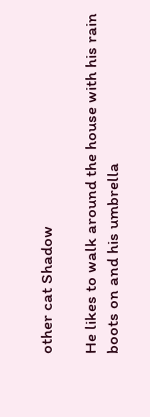other cat Shadow

He likes to walk around the house with his rain boots on and his umbrella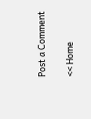Post a Comment

<< Home